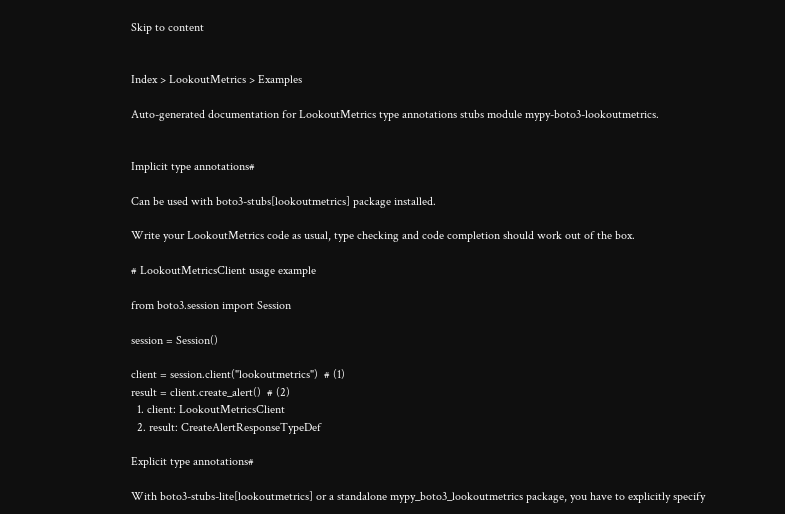Skip to content


Index > LookoutMetrics > Examples

Auto-generated documentation for LookoutMetrics type annotations stubs module mypy-boto3-lookoutmetrics.


Implicit type annotations#

Can be used with boto3-stubs[lookoutmetrics] package installed.

Write your LookoutMetrics code as usual, type checking and code completion should work out of the box.

# LookoutMetricsClient usage example

from boto3.session import Session

session = Session()

client = session.client("lookoutmetrics")  # (1)
result = client.create_alert()  # (2)
  1. client: LookoutMetricsClient
  2. result: CreateAlertResponseTypeDef

Explicit type annotations#

With boto3-stubs-lite[lookoutmetrics] or a standalone mypy_boto3_lookoutmetrics package, you have to explicitly specify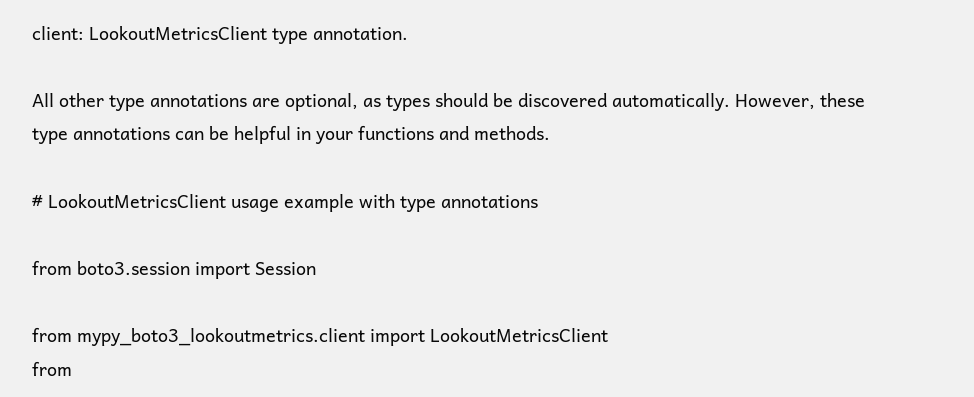client: LookoutMetricsClient type annotation.

All other type annotations are optional, as types should be discovered automatically. However, these type annotations can be helpful in your functions and methods.

# LookoutMetricsClient usage example with type annotations

from boto3.session import Session

from mypy_boto3_lookoutmetrics.client import LookoutMetricsClient
from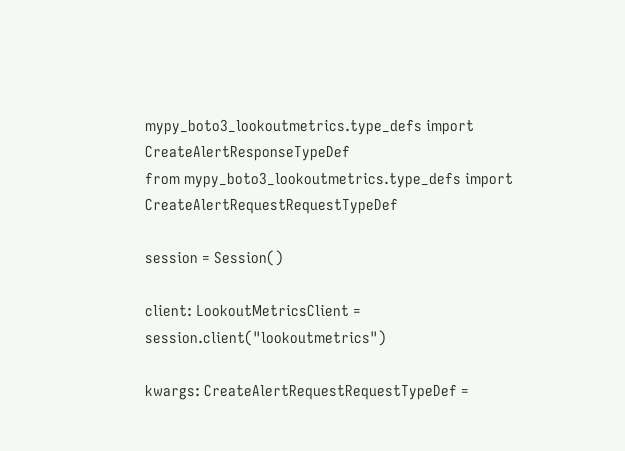mypy_boto3_lookoutmetrics.type_defs import CreateAlertResponseTypeDef
from mypy_boto3_lookoutmetrics.type_defs import CreateAlertRequestRequestTypeDef

session = Session()

client: LookoutMetricsClient = session.client("lookoutmetrics")

kwargs: CreateAlertRequestRequestTypeDef =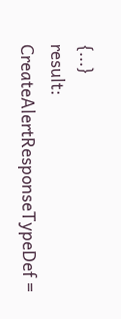{...}
result: CreateAlertResponseTypeDef =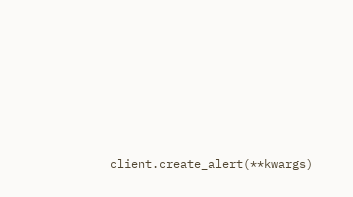client.create_alert(**kwargs)